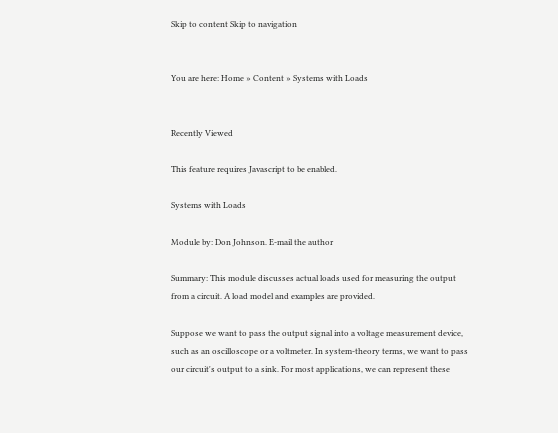Skip to content Skip to navigation


You are here: Home » Content » Systems with Loads


Recently Viewed

This feature requires Javascript to be enabled.

Systems with Loads

Module by: Don Johnson. E-mail the author

Summary: This module discusses actual loads used for measuring the output from a circuit. A load model and examples are provided.

Suppose we want to pass the output signal into a voltage measurement device, such as an oscilloscope or a voltmeter. In system-theory terms, we want to pass our circuit's output to a sink. For most applications, we can represent these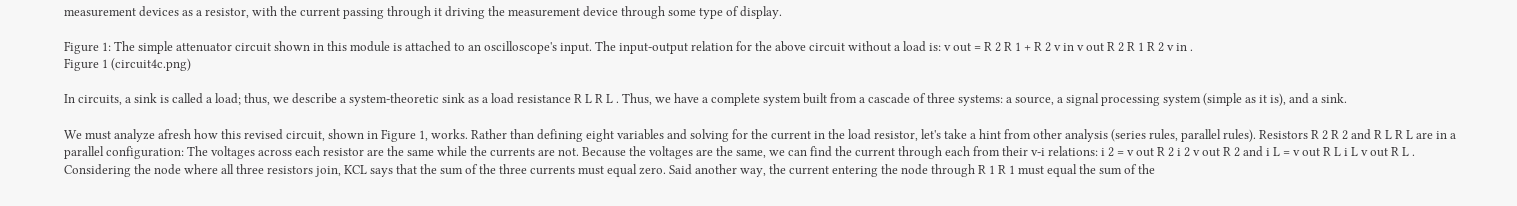measurement devices as a resistor, with the current passing through it driving the measurement device through some type of display.

Figure 1: The simple attenuator circuit shown in this module is attached to an oscilloscope's input. The input-output relation for the above circuit without a load is: v out = R 2 R 1 + R 2 v in v out R 2 R 1 R 2 v in .
Figure 1 (circuit4c.png)

In circuits, a sink is called a load; thus, we describe a system-theoretic sink as a load resistance R L R L . Thus, we have a complete system built from a cascade of three systems: a source, a signal processing system (simple as it is), and a sink.

We must analyze afresh how this revised circuit, shown in Figure 1, works. Rather than defining eight variables and solving for the current in the load resistor, let's take a hint from other analysis (series rules, parallel rules). Resistors R 2 R 2 and R L R L are in a parallel configuration: The voltages across each resistor are the same while the currents are not. Because the voltages are the same, we can find the current through each from their v-i relations: i 2 = v out R 2 i 2 v out R 2 and i L = v out R L i L v out R L . Considering the node where all three resistors join, KCL says that the sum of the three currents must equal zero. Said another way, the current entering the node through R 1 R 1 must equal the sum of the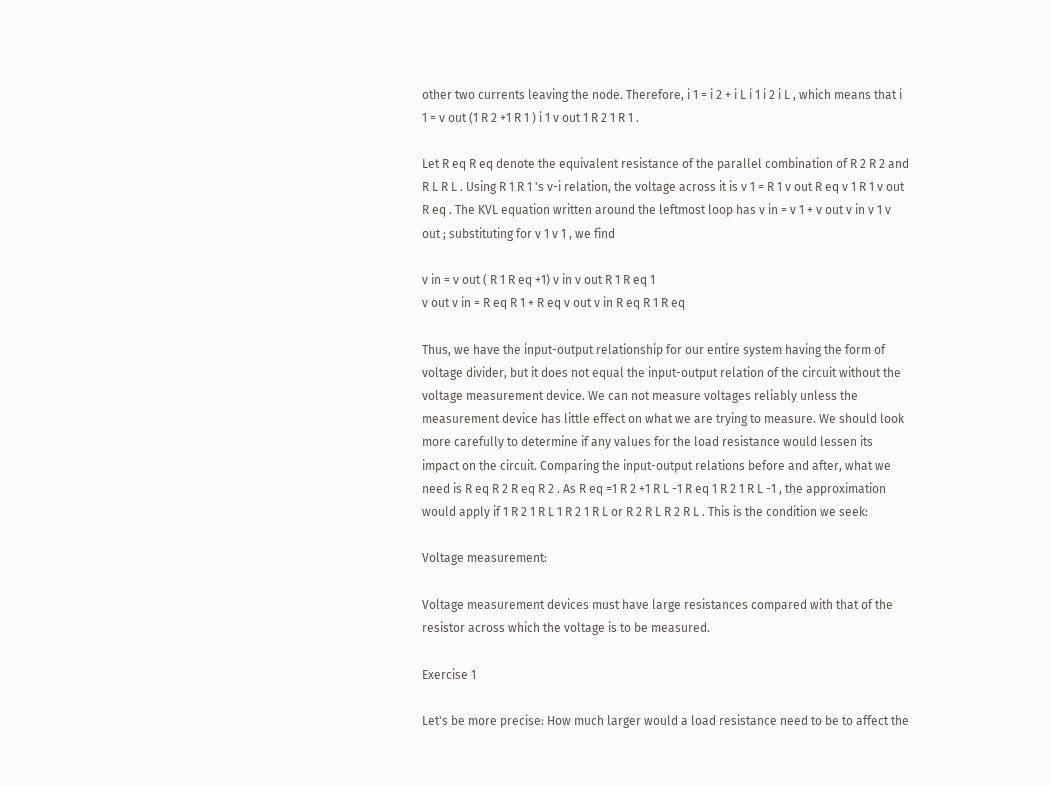other two currents leaving the node. Therefore, i 1 = i 2 + i L i 1 i 2 i L , which means that i 1 = v out (1 R 2 +1 R 1 ) i 1 v out 1 R 2 1 R 1 .

Let R eq R eq denote the equivalent resistance of the parallel combination of R 2 R 2 and R L R L . Using R 1 R 1 's v-i relation, the voltage across it is v 1 = R 1 v out R eq v 1 R 1 v out R eq . The KVL equation written around the leftmost loop has v in = v 1 + v out v in v 1 v out ; substituting for v 1 v 1 , we find

v in = v out ( R 1 R eq +1) v in v out R 1 R eq 1
v out v in = R eq R 1 + R eq v out v in R eq R 1 R eq

Thus, we have the input-output relationship for our entire system having the form of voltage divider, but it does not equal the input-output relation of the circuit without the voltage measurement device. We can not measure voltages reliably unless the measurement device has little effect on what we are trying to measure. We should look more carefully to determine if any values for the load resistance would lessen its impact on the circuit. Comparing the input-output relations before and after, what we need is R eq R 2 R eq R 2 . As R eq =1 R 2 +1 R L -1 R eq 1 R 2 1 R L -1 , the approximation would apply if 1 R 2 1 R L 1 R 2 1 R L or R 2 R L R 2 R L . This is the condition we seek:

Voltage measurement:

Voltage measurement devices must have large resistances compared with that of the resistor across which the voltage is to be measured.

Exercise 1

Let's be more precise: How much larger would a load resistance need to be to affect the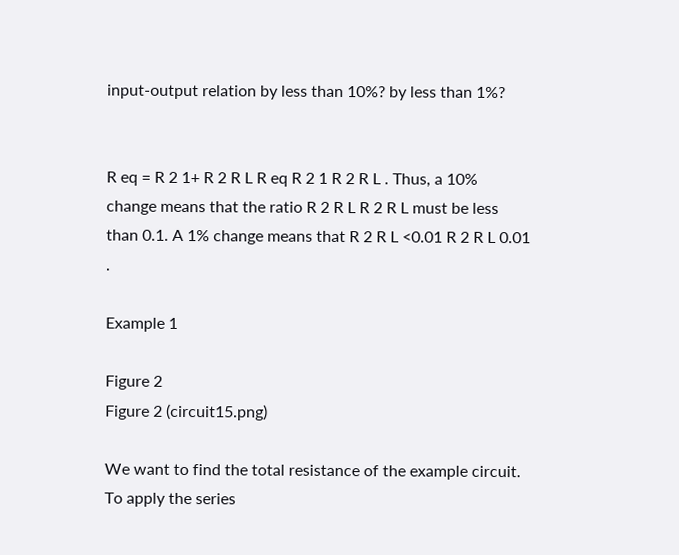input-output relation by less than 10%? by less than 1%?


R eq = R 2 1+ R 2 R L R eq R 2 1 R 2 R L . Thus, a 10% change means that the ratio R 2 R L R 2 R L must be less than 0.1. A 1% change means that R 2 R L <0.01 R 2 R L 0.01 .

Example 1

Figure 2
Figure 2 (circuit15.png)

We want to find the total resistance of the example circuit. To apply the series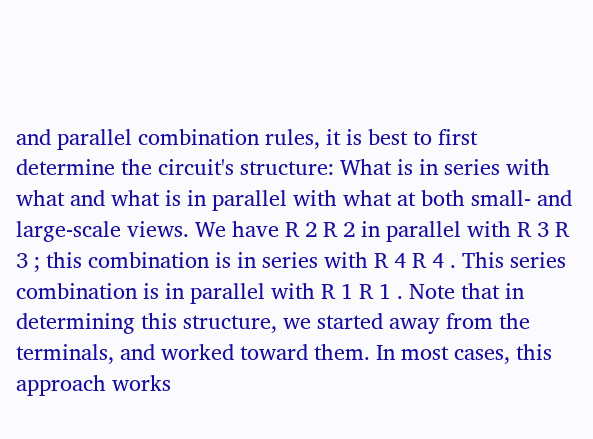and parallel combination rules, it is best to first determine the circuit's structure: What is in series with what and what is in parallel with what at both small- and large-scale views. We have R 2 R 2 in parallel with R 3 R 3 ; this combination is in series with R 4 R 4 . This series combination is in parallel with R 1 R 1 . Note that in determining this structure, we started away from the terminals, and worked toward them. In most cases, this approach works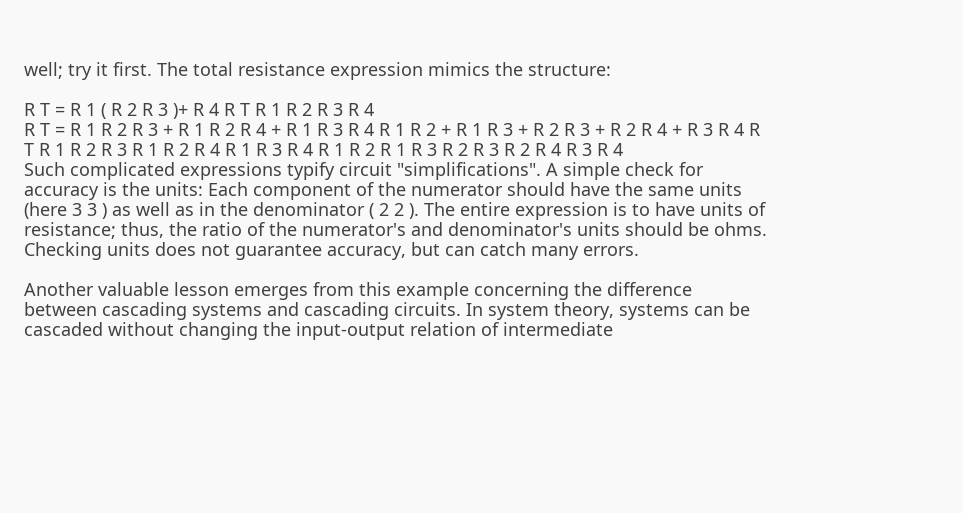well; try it first. The total resistance expression mimics the structure:

R T = R 1 ( R 2 R 3 )+ R 4 R T R 1 R 2 R 3 R 4
R T = R 1 R 2 R 3 + R 1 R 2 R 4 + R 1 R 3 R 4 R 1 R 2 + R 1 R 3 + R 2 R 3 + R 2 R 4 + R 3 R 4 R T R 1 R 2 R 3 R 1 R 2 R 4 R 1 R 3 R 4 R 1 R 2 R 1 R 3 R 2 R 3 R 2 R 4 R 3 R 4
Such complicated expressions typify circuit "simplifications". A simple check for accuracy is the units: Each component of the numerator should have the same units (here 3 3 ) as well as in the denominator ( 2 2 ). The entire expression is to have units of resistance; thus, the ratio of the numerator's and denominator's units should be ohms. Checking units does not guarantee accuracy, but can catch many errors.

Another valuable lesson emerges from this example concerning the difference between cascading systems and cascading circuits. In system theory, systems can be cascaded without changing the input-output relation of intermediate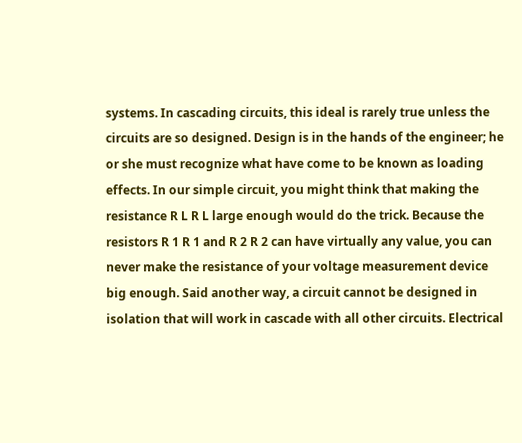systems. In cascading circuits, this ideal is rarely true unless the circuits are so designed. Design is in the hands of the engineer; he or she must recognize what have come to be known as loading effects. In our simple circuit, you might think that making the resistance R L R L large enough would do the trick. Because the resistors R 1 R 1 and R 2 R 2 can have virtually any value, you can never make the resistance of your voltage measurement device big enough. Said another way, a circuit cannot be designed in isolation that will work in cascade with all other circuits. Electrical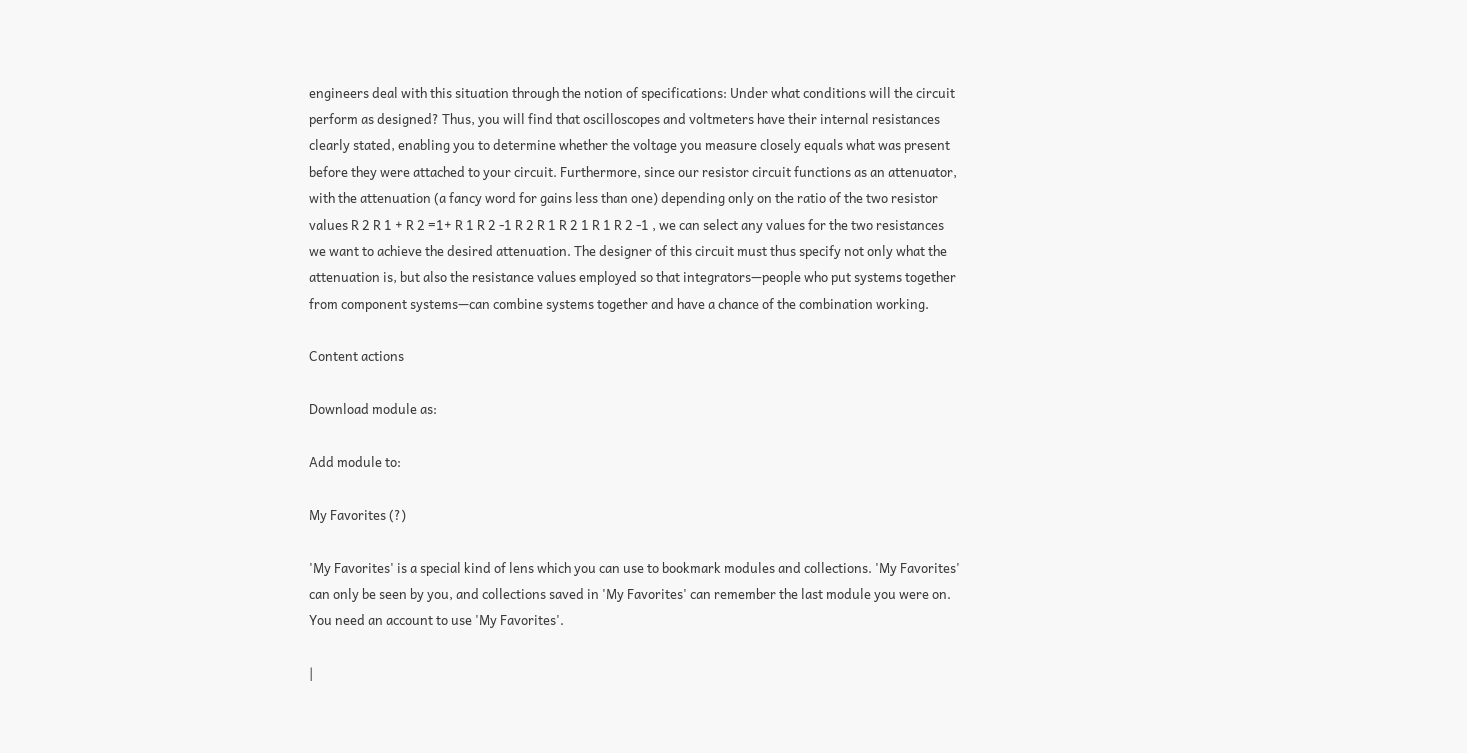engineers deal with this situation through the notion of specifications: Under what conditions will the circuit perform as designed? Thus, you will find that oscilloscopes and voltmeters have their internal resistances clearly stated, enabling you to determine whether the voltage you measure closely equals what was present before they were attached to your circuit. Furthermore, since our resistor circuit functions as an attenuator, with the attenuation (a fancy word for gains less than one) depending only on the ratio of the two resistor values R 2 R 1 + R 2 =1+ R 1 R 2 -1 R 2 R 1 R 2 1 R 1 R 2 -1 , we can select any values for the two resistances we want to achieve the desired attenuation. The designer of this circuit must thus specify not only what the attenuation is, but also the resistance values employed so that integrators—people who put systems together from component systems—can combine systems together and have a chance of the combination working.

Content actions

Download module as:

Add module to:

My Favorites (?)

'My Favorites' is a special kind of lens which you can use to bookmark modules and collections. 'My Favorites' can only be seen by you, and collections saved in 'My Favorites' can remember the last module you were on. You need an account to use 'My Favorites'.

|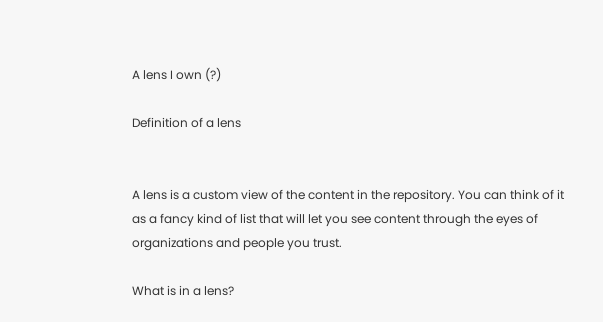A lens I own (?)

Definition of a lens


A lens is a custom view of the content in the repository. You can think of it as a fancy kind of list that will let you see content through the eyes of organizations and people you trust.

What is in a lens?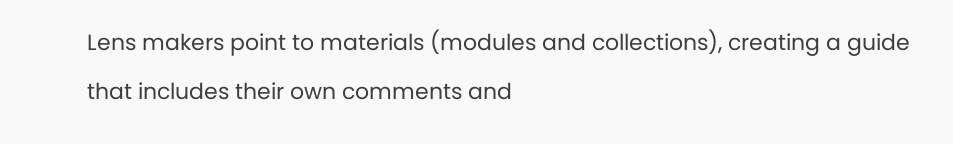Lens makers point to materials (modules and collections), creating a guide that includes their own comments and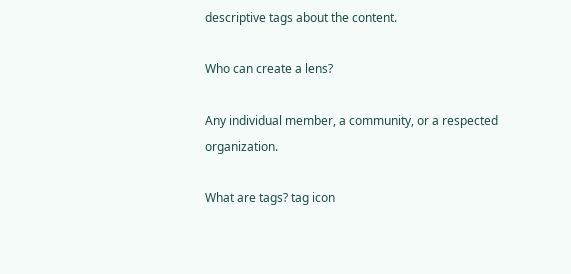descriptive tags about the content.

Who can create a lens?

Any individual member, a community, or a respected organization.

What are tags? tag icon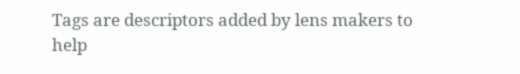Tags are descriptors added by lens makers to help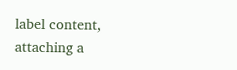label content, attaching a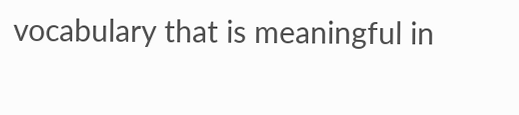vocabulary that is meaningful in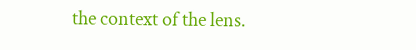the context of the lens.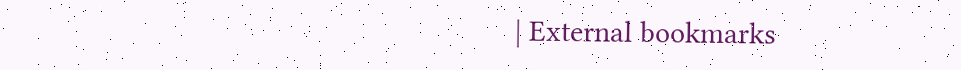| External bookmarks